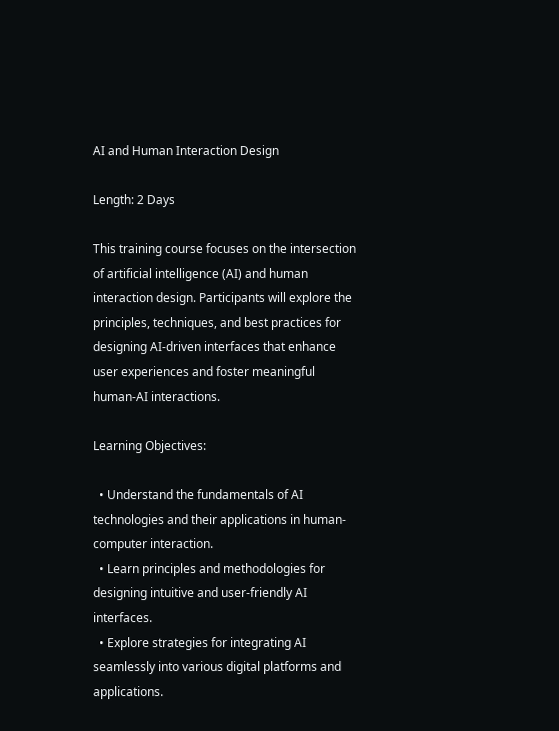AI and Human Interaction Design

Length: 2 Days

This training course focuses on the intersection of artificial intelligence (AI) and human interaction design. Participants will explore the principles, techniques, and best practices for designing AI-driven interfaces that enhance user experiences and foster meaningful human-AI interactions.

Learning Objectives:

  • Understand the fundamentals of AI technologies and their applications in human-computer interaction.
  • Learn principles and methodologies for designing intuitive and user-friendly AI interfaces.
  • Explore strategies for integrating AI seamlessly into various digital platforms and applications.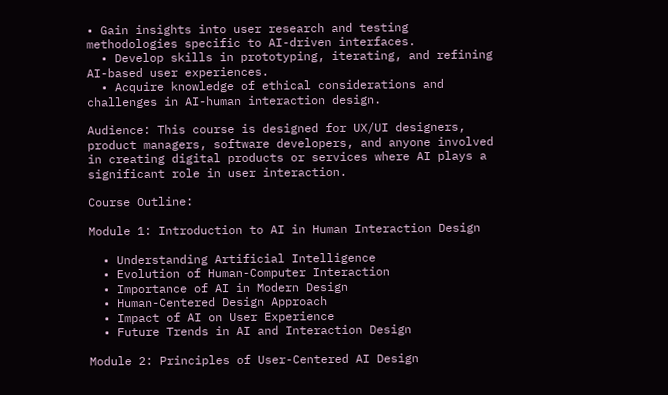• Gain insights into user research and testing methodologies specific to AI-driven interfaces.
  • Develop skills in prototyping, iterating, and refining AI-based user experiences.
  • Acquire knowledge of ethical considerations and challenges in AI-human interaction design.

Audience: This course is designed for UX/UI designers, product managers, software developers, and anyone involved in creating digital products or services where AI plays a significant role in user interaction.

Course Outline:

Module 1: Introduction to AI in Human Interaction Design

  • Understanding Artificial Intelligence
  • Evolution of Human-Computer Interaction
  • Importance of AI in Modern Design
  • Human-Centered Design Approach
  • Impact of AI on User Experience
  • Future Trends in AI and Interaction Design

Module 2: Principles of User-Centered AI Design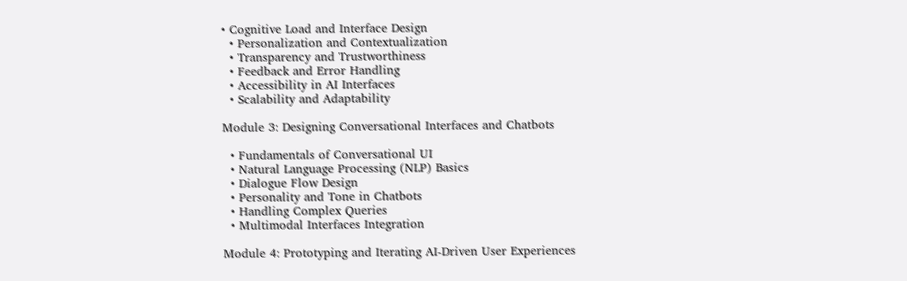• Cognitive Load and Interface Design
  • Personalization and Contextualization
  • Transparency and Trustworthiness
  • Feedback and Error Handling
  • Accessibility in AI Interfaces
  • Scalability and Adaptability

Module 3: Designing Conversational Interfaces and Chatbots

  • Fundamentals of Conversational UI
  • Natural Language Processing (NLP) Basics
  • Dialogue Flow Design
  • Personality and Tone in Chatbots
  • Handling Complex Queries
  • Multimodal Interfaces Integration

Module 4: Prototyping and Iterating AI-Driven User Experiences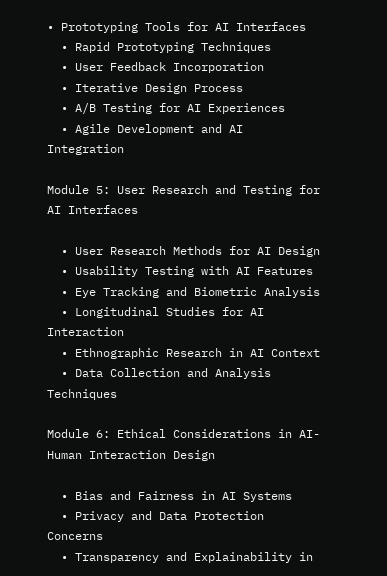• Prototyping Tools for AI Interfaces
  • Rapid Prototyping Techniques
  • User Feedback Incorporation
  • Iterative Design Process
  • A/B Testing for AI Experiences
  • Agile Development and AI Integration

Module 5: User Research and Testing for AI Interfaces

  • User Research Methods for AI Design
  • Usability Testing with AI Features
  • Eye Tracking and Biometric Analysis
  • Longitudinal Studies for AI Interaction
  • Ethnographic Research in AI Context
  • Data Collection and Analysis Techniques

Module 6: Ethical Considerations in AI-Human Interaction Design

  • Bias and Fairness in AI Systems
  • Privacy and Data Protection Concerns
  • Transparency and Explainability in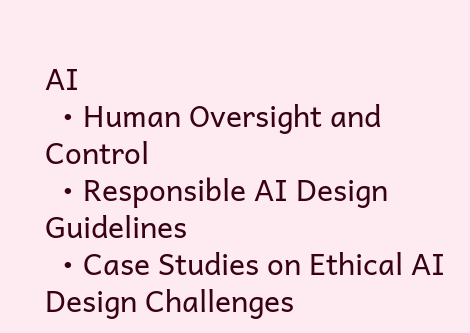AI
  • Human Oversight and Control
  • Responsible AI Design Guidelines
  • Case Studies on Ethical AI Design Challenges